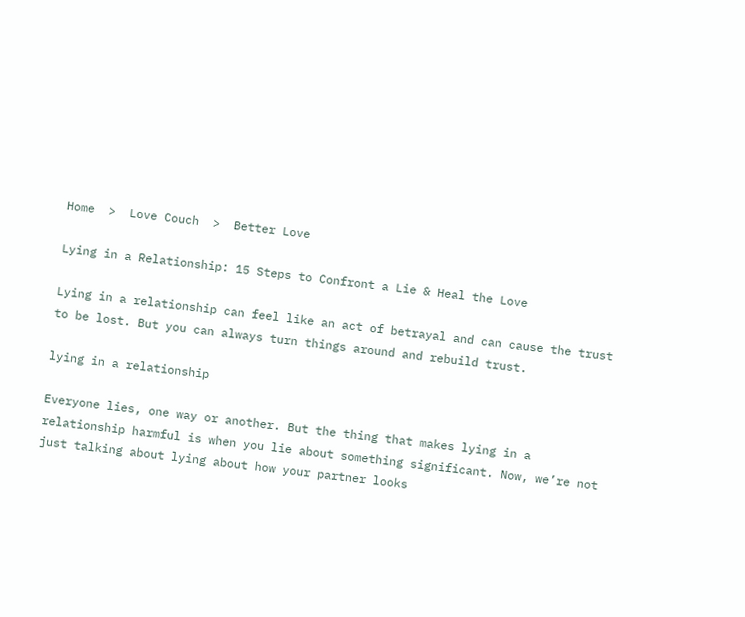Home  >  Love Couch  >  Better Love

Lying in a Relationship: 15 Steps to Confront a Lie & Heal the Love

Lying in a relationship can feel like an act of betrayal and can cause the trust to be lost. But you can always turn things around and rebuild trust.

lying in a relationship

Everyone lies, one way or another. But the thing that makes lying in a relationship harmful is when you lie about something significant. Now, we’re not just talking about lying about how your partner looks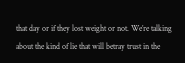that day or if they lost weight or not. We’re talking about the kind of lie that will betray trust in the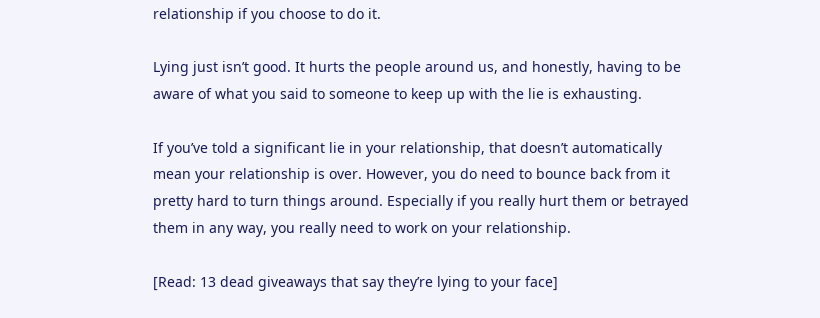relationship if you choose to do it.

Lying just isn’t good. It hurts the people around us, and honestly, having to be aware of what you said to someone to keep up with the lie is exhausting.

If you’ve told a significant lie in your relationship, that doesn’t automatically mean your relationship is over. However, you do need to bounce back from it pretty hard to turn things around. Especially if you really hurt them or betrayed them in any way, you really need to work on your relationship.

[Read: 13 dead giveaways that say they’re lying to your face]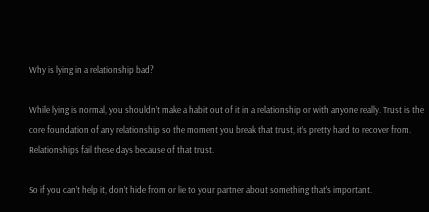Why is lying in a relationship bad?

While lying is normal, you shouldn’t make a habit out of it in a relationship or with anyone really. Trust is the core foundation of any relationship so the moment you break that trust, it’s pretty hard to recover from. Relationships fail these days because of that trust.

So if you can’t help it, don’t hide from or lie to your partner about something that’s important.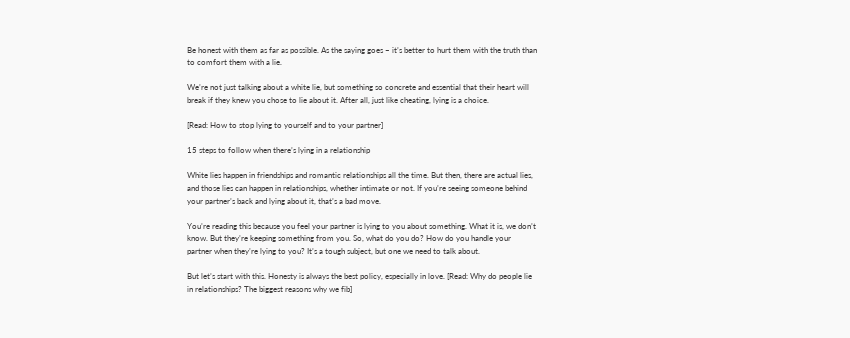Be honest with them as far as possible. As the saying goes – it’s better to hurt them with the truth than to comfort them with a lie.

We’re not just talking about a white lie, but something so concrete and essential that their heart will break if they knew you chose to lie about it. After all, just like cheating, lying is a choice.

[Read: How to stop lying to yourself and to your partner]

15 steps to follow when there’s lying in a relationship

White lies happen in friendships and romantic relationships all the time. But then, there are actual lies, and those lies can happen in relationships, whether intimate or not. If you’re seeing someone behind your partner’s back and lying about it, that’s a bad move.

You’re reading this because you feel your partner is lying to you about something. What it is, we don’t know. But they’re keeping something from you. So, what do you do? How do you handle your partner when they’re lying to you? It’s a tough subject, but one we need to talk about.

But let’s start with this. Honesty is always the best policy, especially in love. [Read: Why do people lie in relationships? The biggest reasons why we fib]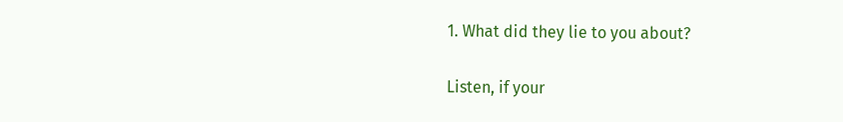1. What did they lie to you about?

Listen, if your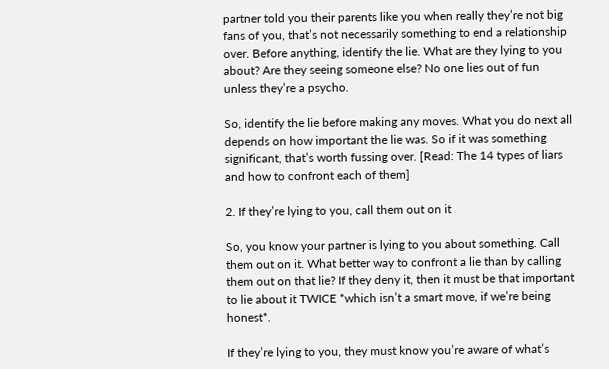partner told you their parents like you when really they’re not big fans of you, that’s not necessarily something to end a relationship over. Before anything, identify the lie. What are they lying to you about? Are they seeing someone else? No one lies out of fun unless they’re a psycho.

So, identify the lie before making any moves. What you do next all depends on how important the lie was. So if it was something significant, that’s worth fussing over. [Read: The 14 types of liars and how to confront each of them]

2. If they’re lying to you, call them out on it

So, you know your partner is lying to you about something. Call them out on it. What better way to confront a lie than by calling them out on that lie? If they deny it, then it must be that important to lie about it TWICE *which isn’t a smart move, if we’re being honest*.

If they’re lying to you, they must know you’re aware of what’s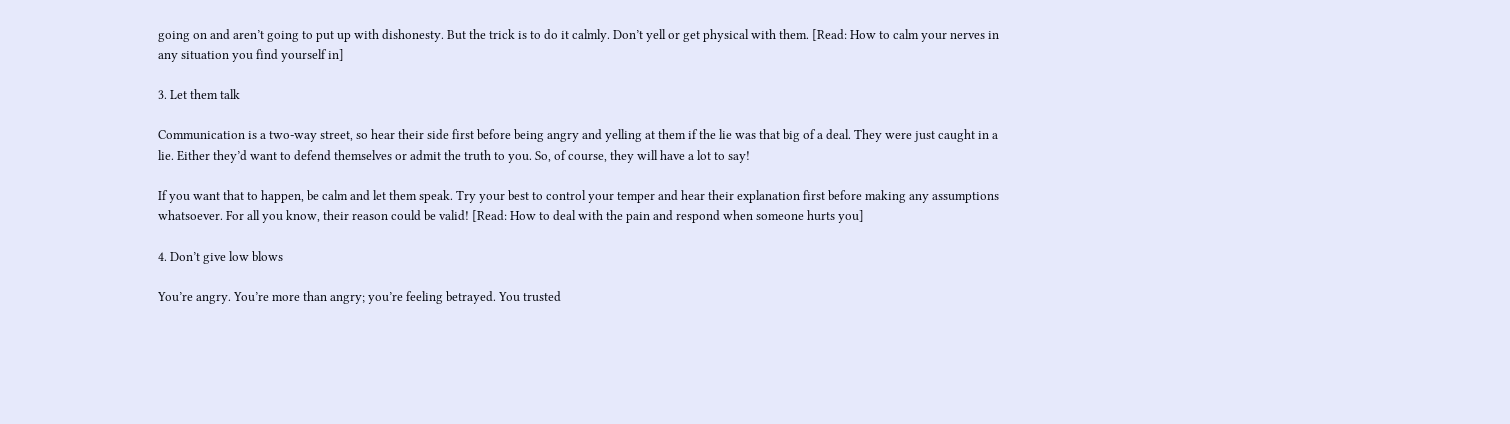going on and aren’t going to put up with dishonesty. But the trick is to do it calmly. Don’t yell or get physical with them. [Read: How to calm your nerves in any situation you find yourself in]

3. Let them talk

Communication is a two-way street, so hear their side first before being angry and yelling at them if the lie was that big of a deal. They were just caught in a lie. Either they’d want to defend themselves or admit the truth to you. So, of course, they will have a lot to say!

If you want that to happen, be calm and let them speak. Try your best to control your temper and hear their explanation first before making any assumptions whatsoever. For all you know, their reason could be valid! [Read: How to deal with the pain and respond when someone hurts you]

4. Don’t give low blows

You’re angry. You’re more than angry; you’re feeling betrayed. You trusted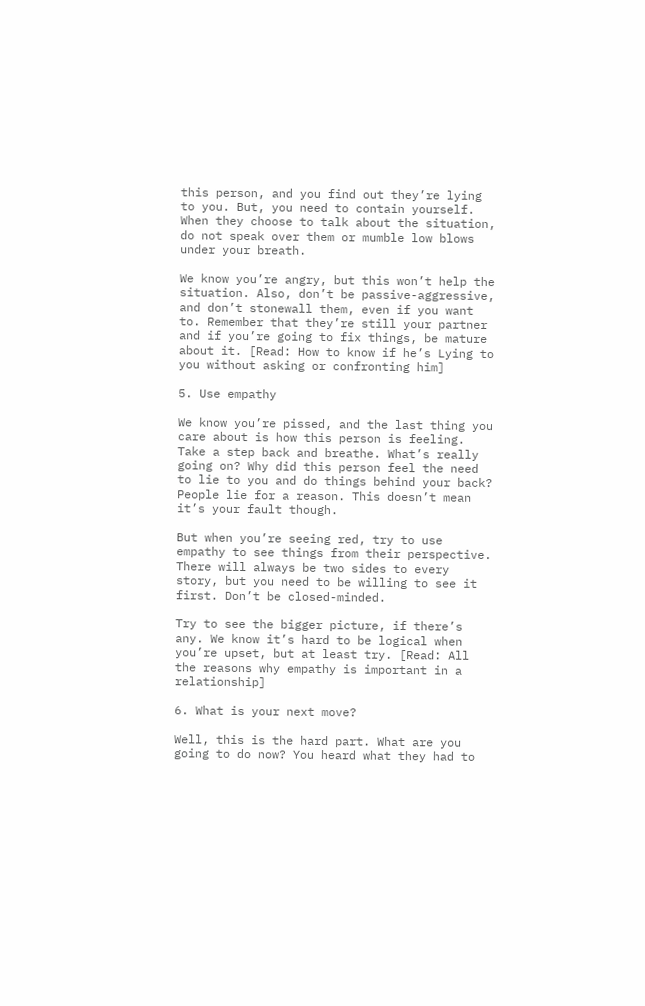this person, and you find out they’re lying to you. But, you need to contain yourself. When they choose to talk about the situation, do not speak over them or mumble low blows under your breath.

We know you’re angry, but this won’t help the situation. Also, don’t be passive-aggressive, and don’t stonewall them, even if you want to. Remember that they’re still your partner and if you’re going to fix things, be mature about it. [Read: How to know if he’s Lying to you without asking or confronting him]

5. Use empathy

We know you’re pissed, and the last thing you care about is how this person is feeling. Take a step back and breathe. What’s really going on? Why did this person feel the need to lie to you and do things behind your back? People lie for a reason. This doesn’t mean it’s your fault though.

But when you’re seeing red, try to use empathy to see things from their perspective. There will always be two sides to every story, but you need to be willing to see it first. Don’t be closed-minded.

Try to see the bigger picture, if there’s any. We know it’s hard to be logical when you’re upset, but at least try. [Read: All the reasons why empathy is important in a relationship]

6. What is your next move?

Well, this is the hard part. What are you going to do now? You heard what they had to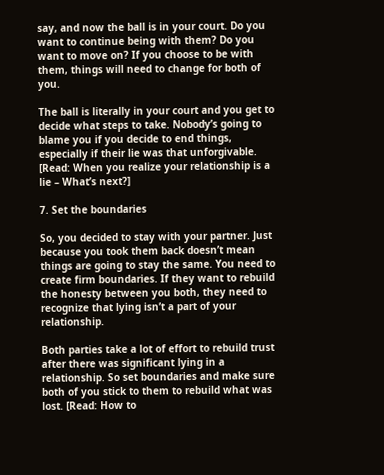say, and now the ball is in your court. Do you want to continue being with them? Do you want to move on? If you choose to be with them, things will need to change for both of you.

The ball is literally in your court and you get to decide what steps to take. Nobody’s going to blame you if you decide to end things, especially if their lie was that unforgivable. [Read: When you realize your relationship is a lie – What’s next?]

7. Set the boundaries

So, you decided to stay with your partner. Just because you took them back doesn’t mean things are going to stay the same. You need to create firm boundaries. If they want to rebuild the honesty between you both, they need to recognize that lying isn’t a part of your relationship.

Both parties take a lot of effort to rebuild trust after there was significant lying in a relationship. So set boundaries and make sure both of you stick to them to rebuild what was lost. [Read: How to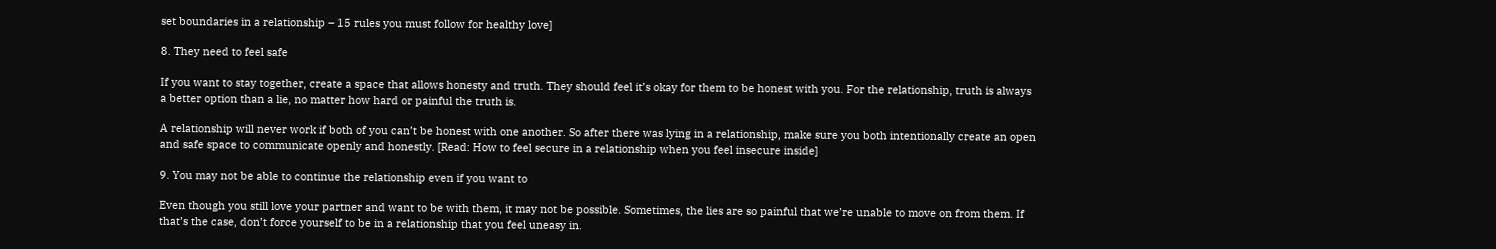set boundaries in a relationship – 15 rules you must follow for healthy love]

8. They need to feel safe

If you want to stay together, create a space that allows honesty and truth. They should feel it’s okay for them to be honest with you. For the relationship, truth is always a better option than a lie, no matter how hard or painful the truth is.

A relationship will never work if both of you can’t be honest with one another. So after there was lying in a relationship, make sure you both intentionally create an open and safe space to communicate openly and honestly. [Read: How to feel secure in a relationship when you feel insecure inside]

9. You may not be able to continue the relationship even if you want to

Even though you still love your partner and want to be with them, it may not be possible. Sometimes, the lies are so painful that we’re unable to move on from them. If that’s the case, don’t force yourself to be in a relationship that you feel uneasy in.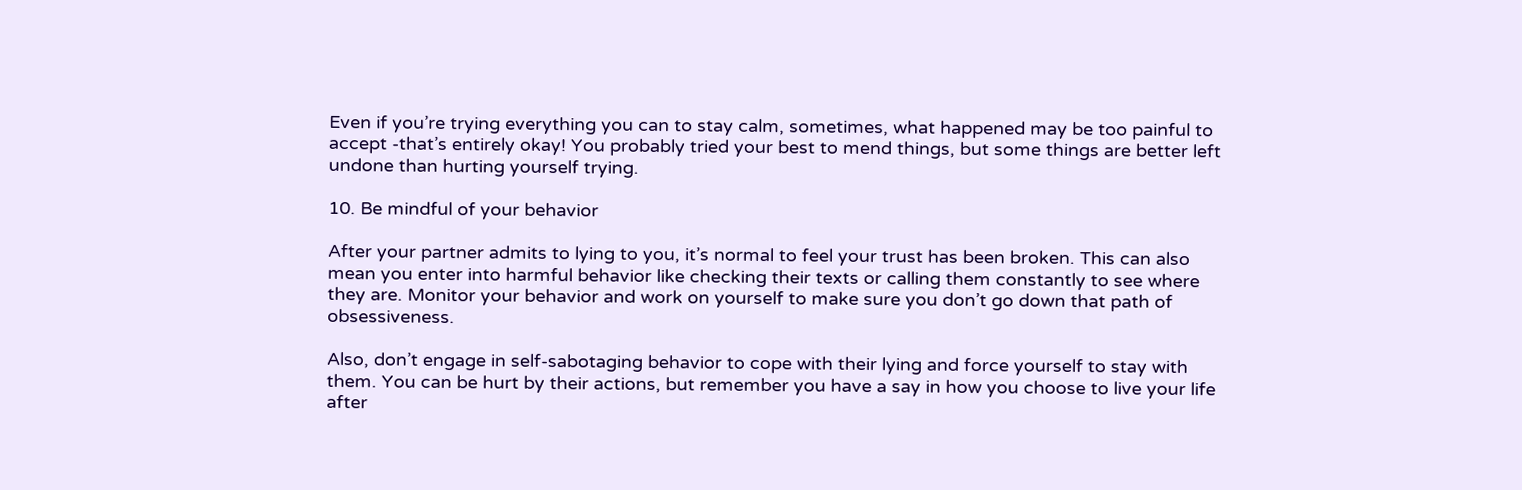Even if you’re trying everything you can to stay calm, sometimes, what happened may be too painful to accept -that’s entirely okay! You probably tried your best to mend things, but some things are better left undone than hurting yourself trying.

10. Be mindful of your behavior

After your partner admits to lying to you, it’s normal to feel your trust has been broken. This can also mean you enter into harmful behavior like checking their texts or calling them constantly to see where they are. Monitor your behavior and work on yourself to make sure you don’t go down that path of obsessiveness.

Also, don’t engage in self-sabotaging behavior to cope with their lying and force yourself to stay with them. You can be hurt by their actions, but remember you have a say in how you choose to live your life after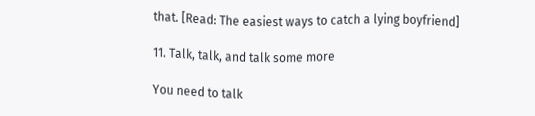that. [Read: The easiest ways to catch a lying boyfriend]

11. Talk, talk, and talk some more

You need to talk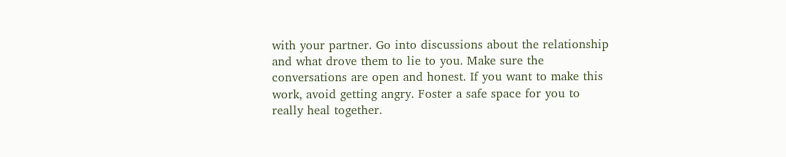with your partner. Go into discussions about the relationship and what drove them to lie to you. Make sure the conversations are open and honest. If you want to make this work, avoid getting angry. Foster a safe space for you to really heal together.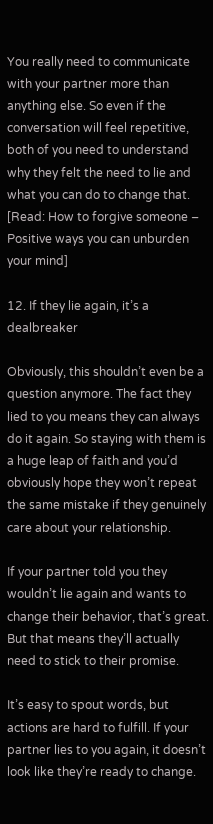You really need to communicate with your partner more than anything else. So even if the conversation will feel repetitive, both of you need to understand why they felt the need to lie and what you can do to change that. [Read: How to forgive someone – Positive ways you can unburden your mind]

12. If they lie again, it’s a dealbreaker

Obviously, this shouldn’t even be a question anymore. The fact they lied to you means they can always do it again. So staying with them is a huge leap of faith and you’d obviously hope they won’t repeat the same mistake if they genuinely care about your relationship.

If your partner told you they wouldn’t lie again and wants to change their behavior, that’s great. But that means they’ll actually need to stick to their promise.

It’s easy to spout words, but actions are hard to fulfill. If your partner lies to you again, it doesn’t look like they’re ready to change.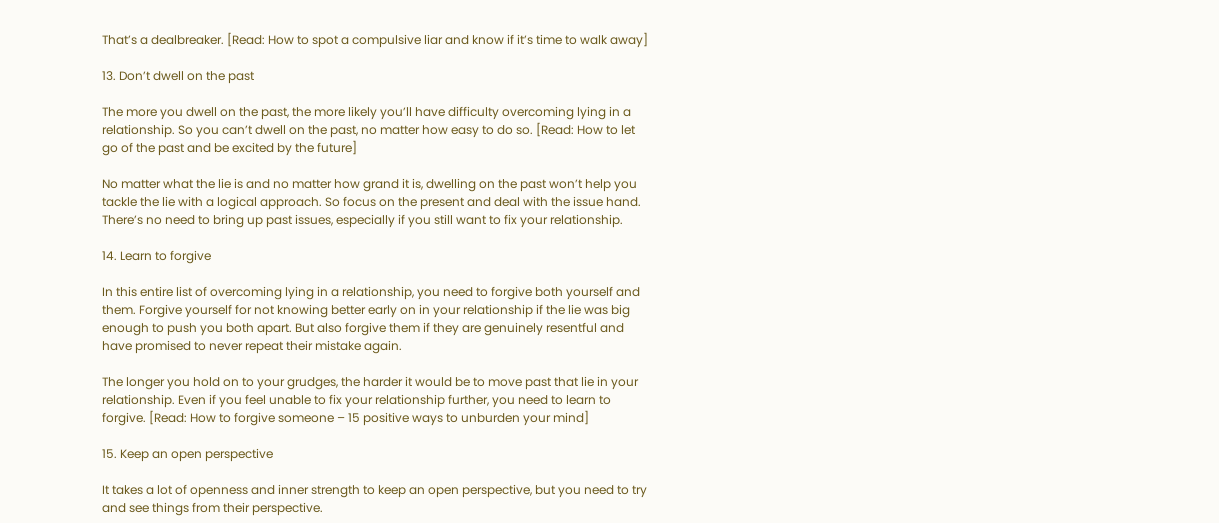That’s a dealbreaker. [Read: How to spot a compulsive liar and know if it’s time to walk away]

13. Don’t dwell on the past

The more you dwell on the past, the more likely you’ll have difficulty overcoming lying in a relationship. So you can’t dwell on the past, no matter how easy to do so. [Read: How to let go of the past and be excited by the future]

No matter what the lie is and no matter how grand it is, dwelling on the past won’t help you tackle the lie with a logical approach. So focus on the present and deal with the issue hand. There’s no need to bring up past issues, especially if you still want to fix your relationship.

14. Learn to forgive

In this entire list of overcoming lying in a relationship, you need to forgive both yourself and them. Forgive yourself for not knowing better early on in your relationship if the lie was big enough to push you both apart. But also forgive them if they are genuinely resentful and have promised to never repeat their mistake again.

The longer you hold on to your grudges, the harder it would be to move past that lie in your relationship. Even if you feel unable to fix your relationship further, you need to learn to forgive. [Read: How to forgive someone – 15 positive ways to unburden your mind]

15. Keep an open perspective

It takes a lot of openness and inner strength to keep an open perspective, but you need to try and see things from their perspective.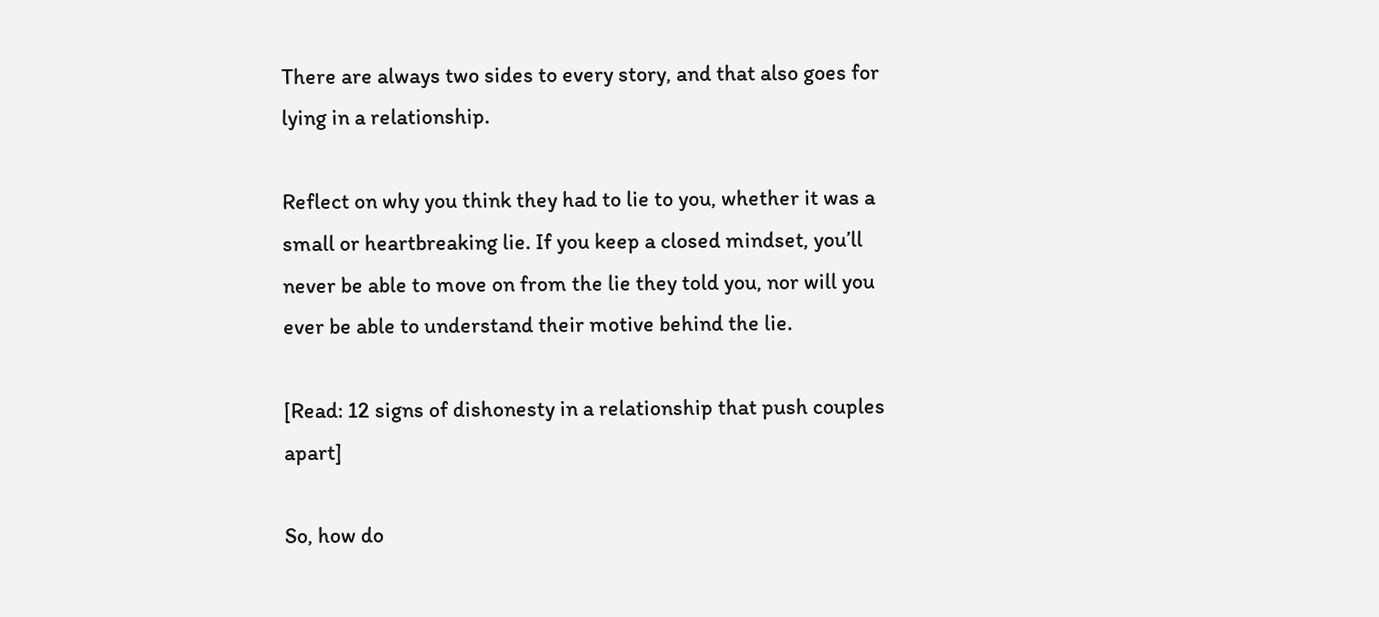There are always two sides to every story, and that also goes for lying in a relationship.

Reflect on why you think they had to lie to you, whether it was a small or heartbreaking lie. If you keep a closed mindset, you’ll never be able to move on from the lie they told you, nor will you ever be able to understand their motive behind the lie.

[Read: 12 signs of dishonesty in a relationship that push couples apart]

So, how do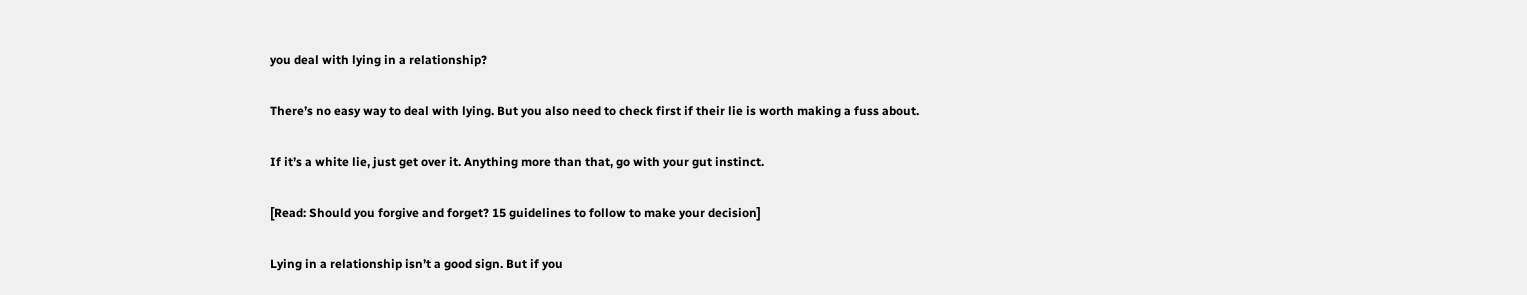you deal with lying in a relationship?

There’s no easy way to deal with lying. But you also need to check first if their lie is worth making a fuss about.

If it’s a white lie, just get over it. Anything more than that, go with your gut instinct.

[Read: Should you forgive and forget? 15 guidelines to follow to make your decision]

Lying in a relationship isn’t a good sign. But if you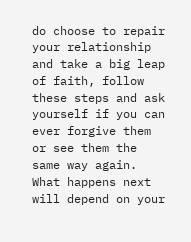do choose to repair your relationship and take a big leap of faith, follow these steps and ask yourself if you can ever forgive them or see them the same way again. What happens next will depend on your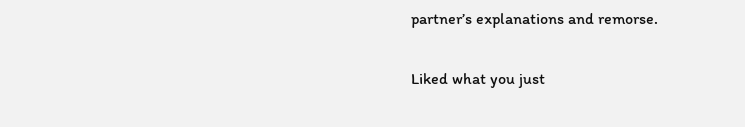partner’s explanations and remorse.

Liked what you just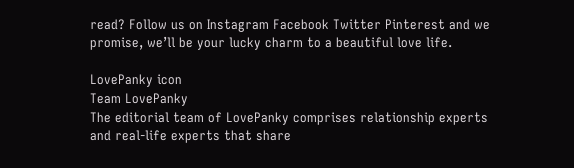read? Follow us on Instagram Facebook Twitter Pinterest and we promise, we’ll be your lucky charm to a beautiful love life.

LovePanky icon
Team LovePanky
The editorial team of LovePanky comprises relationship experts and real-life experts that share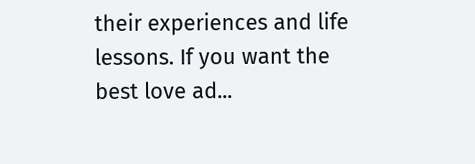their experiences and life lessons. If you want the best love ad...